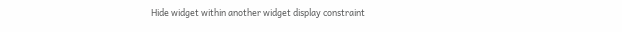Hide widget within another widget display constraint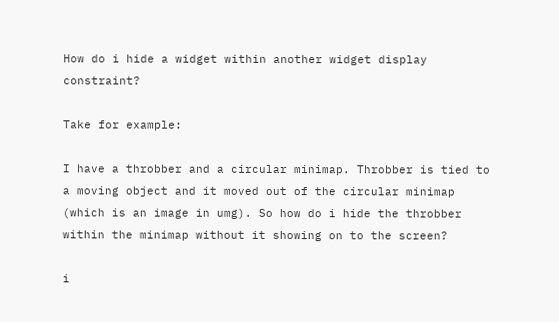How do i hide a widget within another widget display constraint?

Take for example:

I have a throbber and a circular minimap. Throbber is tied to a moving object and it moved out of the circular minimap (which is an image in umg). So how do i hide the throbber within the minimap without it showing on to the screen?

i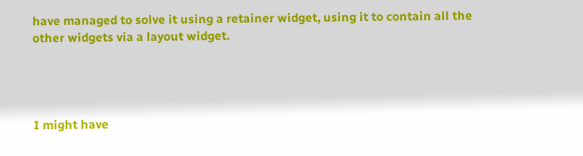have managed to solve it using a retainer widget, using it to contain all the other widgets via a layout widget.




I might have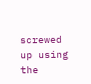screwed up using the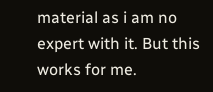material as i am no expert with it. But this works for me.